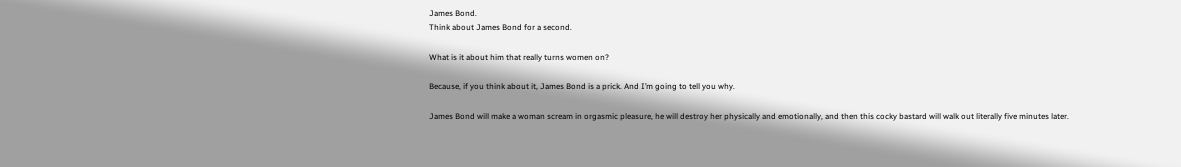James Bond.
Think about James Bond for a second.

What is it about him that really turns women on?

Because, if you think about it, James Bond is a prick. And I’m going to tell you why.

James Bond will make a woman scream in orgasmic pleasure, he will destroy her physically and emotionally, and then this cocky bastard will walk out literally five minutes later.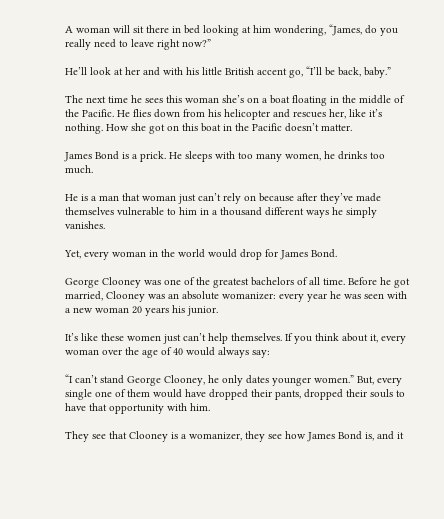A woman will sit there in bed looking at him wondering, “James, do you really need to leave right now?”

He’ll look at her and with his little British accent go, “I’ll be back, baby.”

The next time he sees this woman she’s on a boat floating in the middle of the Pacific. He flies down from his helicopter and rescues her, like it’s nothing. How she got on this boat in the Pacific doesn’t matter.

James Bond is a prick. He sleeps with too many women, he drinks too much.

He is a man that woman just can’t rely on because after they’ve made themselves vulnerable to him in a thousand different ways he simply vanishes.

Yet, every woman in the world would drop for James Bond.

George Clooney was one of the greatest bachelors of all time. Before he got married, Clooney was an absolute womanizer: every year he was seen with a new woman 20 years his junior.

It’s like these women just can’t help themselves. If you think about it, every woman over the age of 40 would always say:

“I can’t stand George Clooney, he only dates younger women.” But, every single one of them would have dropped their pants, dropped their souls to have that opportunity with him.

They see that Clooney is a womanizer, they see how James Bond is, and it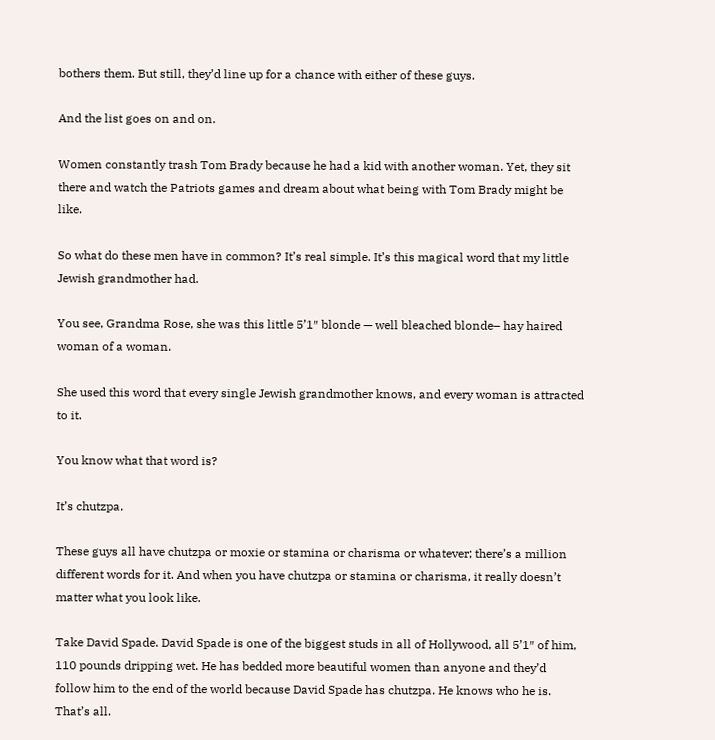bothers them. But still, they’d line up for a chance with either of these guys.

And the list goes on and on.

Women constantly trash Tom Brady because he had a kid with another woman. Yet, they sit there and watch the Patriots games and dream about what being with Tom Brady might be like.

So what do these men have in common? It’s real simple. It’s this magical word that my little Jewish grandmother had.

You see, Grandma Rose, she was this little 5’1″ blonde — well bleached blonde– hay haired woman of a woman.

She used this word that every single Jewish grandmother knows, and every woman is attracted to it.

You know what that word is?

It’s chutzpa.

These guys all have chutzpa or moxie or stamina or charisma or whatever; there’s a million different words for it. And when you have chutzpa or stamina or charisma, it really doesn’t matter what you look like.

Take David Spade. David Spade is one of the biggest studs in all of Hollywood, all 5’1″ of him, 110 pounds dripping wet. He has bedded more beautiful women than anyone and they’d follow him to the end of the world because David Spade has chutzpa. He knows who he is. That’s all.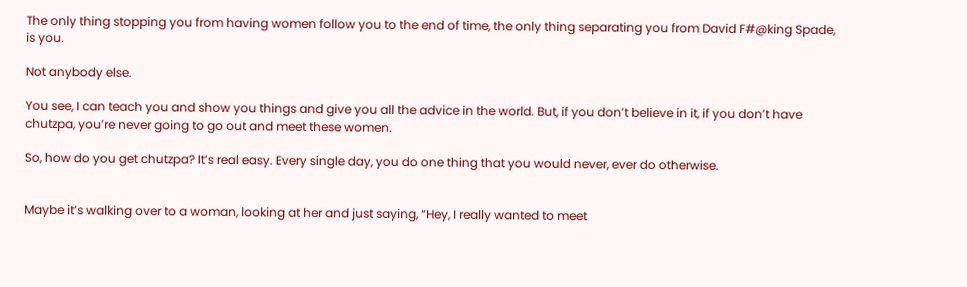The only thing stopping you from having women follow you to the end of time, the only thing separating you from David F#@king Spade, is you.

Not anybody else.

You see, I can teach you and show you things and give you all the advice in the world. But, if you don’t believe in it, if you don’t have chutzpa, you’re never going to go out and meet these women.

So, how do you get chutzpa? It’s real easy. Every single day, you do one thing that you would never, ever do otherwise.


Maybe it’s walking over to a woman, looking at her and just saying, “Hey, I really wanted to meet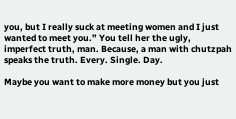you, but I really suck at meeting women and I just wanted to meet you.” You tell her the ugly, imperfect truth, man. Because, a man with chutzpah speaks the truth. Every. Single. Day.

Maybe you want to make more money but you just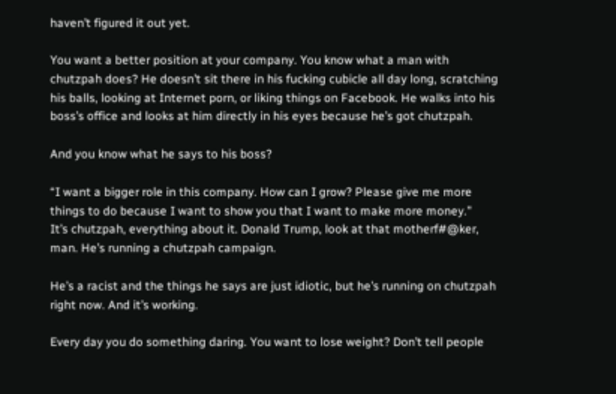haven’t figured it out yet.

You want a better position at your company. You know what a man with chutzpah does? He doesn’t sit there in his fucking cubicle all day long, scratching his balls, looking at Internet porn, or liking things on Facebook. He walks into his boss’s office and looks at him directly in his eyes because he’s got chutzpah.

And you know what he says to his boss?

“I want a bigger role in this company. How can I grow? Please give me more things to do because I want to show you that I want to make more money.”
It’s chutzpah, everything about it. Donald Trump, look at that motherf#@ker, man. He’s running a chutzpah campaign.

He’s a racist and the things he says are just idiotic, but he’s running on chutzpah right now. And it’s working.

Every day you do something daring. You want to lose weight? Don’t tell people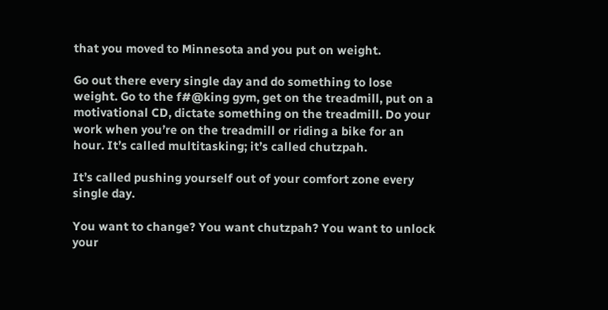that you moved to Minnesota and you put on weight.

Go out there every single day and do something to lose weight. Go to the f#@king gym, get on the treadmill, put on a motivational CD, dictate something on the treadmill. Do your work when you’re on the treadmill or riding a bike for an hour. It’s called multitasking; it’s called chutzpah.

It’s called pushing yourself out of your comfort zone every single day.

You want to change? You want chutzpah? You want to unlock your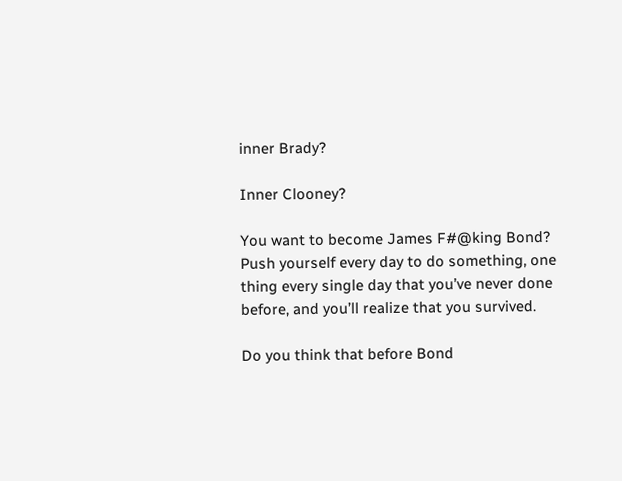inner Brady?

Inner Clooney?

You want to become James F#@king Bond? Push yourself every day to do something, one thing every single day that you’ve never done before, and you’ll realize that you survived.

Do you think that before Bond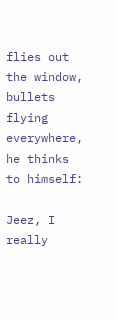flies out the window, bullets flying everywhere, he thinks to himself:

Jeez, I really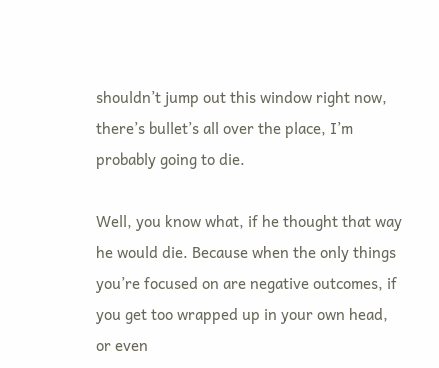shouldn’t jump out this window right now, there’s bullet’s all over the place, I’m probably going to die.

Well, you know what, if he thought that way he would die. Because when the only things you’re focused on are negative outcomes, if you get too wrapped up in your own head, or even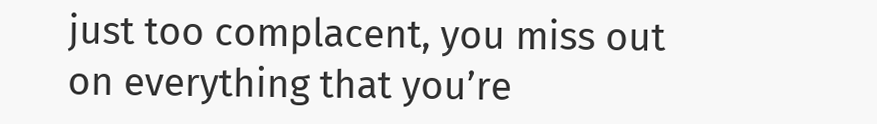just too complacent, you miss out on everything that you’re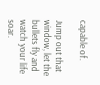capable of.

Jump out that window, let the bullets fly and watch your life soar.